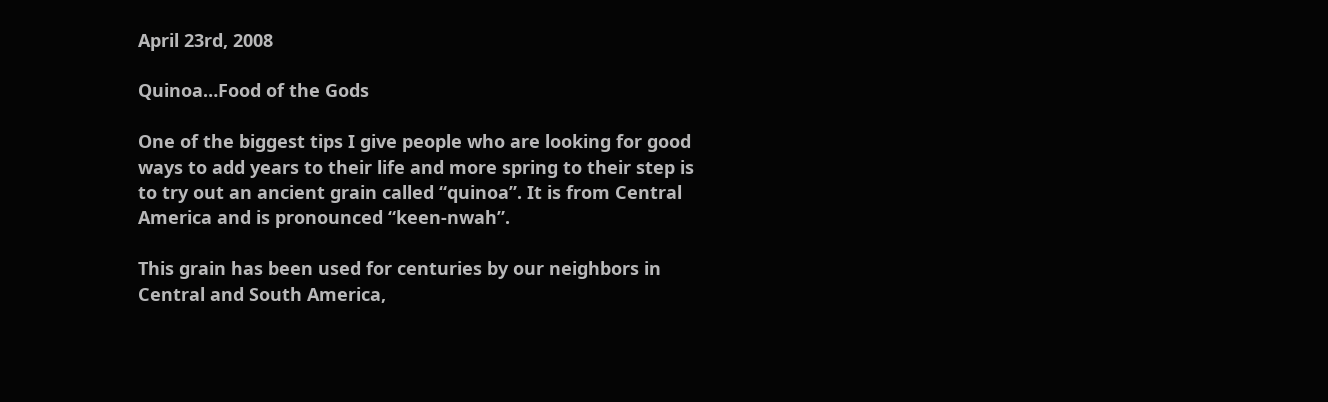April 23rd, 2008

Quinoa…Food of the Gods

One of the biggest tips I give people who are looking for good ways to add years to their life and more spring to their step is to try out an ancient grain called “quinoa”. It is from Central America and is pronounced “keen-nwah”.

This grain has been used for centuries by our neighbors in Central and South America,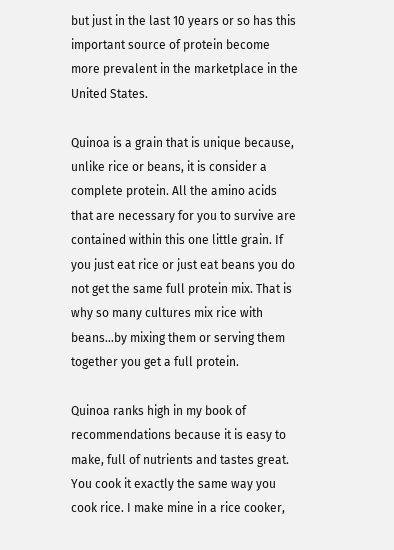but just in the last 10 years or so has this important source of protein become more prevalent in the marketplace in the United States.

Quinoa is a grain that is unique because, unlike rice or beans, it is consider a complete protein. All the amino acids that are necessary for you to survive are contained within this one little grain. If you just eat rice or just eat beans you do not get the same full protein mix. That is why so many cultures mix rice with beans…by mixing them or serving them together you get a full protein.

Quinoa ranks high in my book of recommendations because it is easy to make, full of nutrients and tastes great. You cook it exactly the same way you cook rice. I make mine in a rice cooker,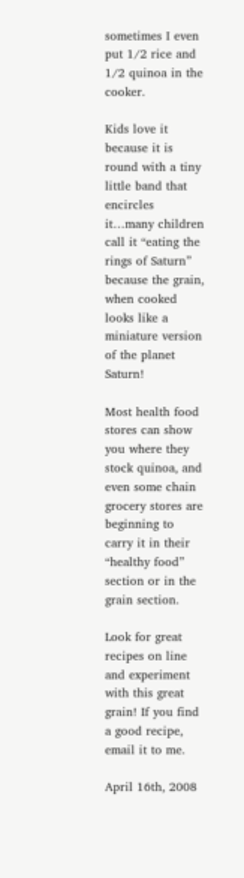sometimes I even put 1/2 rice and 1/2 quinoa in the cooker.

Kids love it because it is round with a tiny little band that encircles it…many children call it “eating the rings of Saturn” because the grain, when cooked looks like a miniature version of the planet Saturn!

Most health food stores can show you where they stock quinoa, and even some chain grocery stores are beginning to carry it in their “healthy food” section or in the grain section.

Look for great recipes on line and experiment with this great grain! If you find a good recipe, email it to me.

April 16th, 2008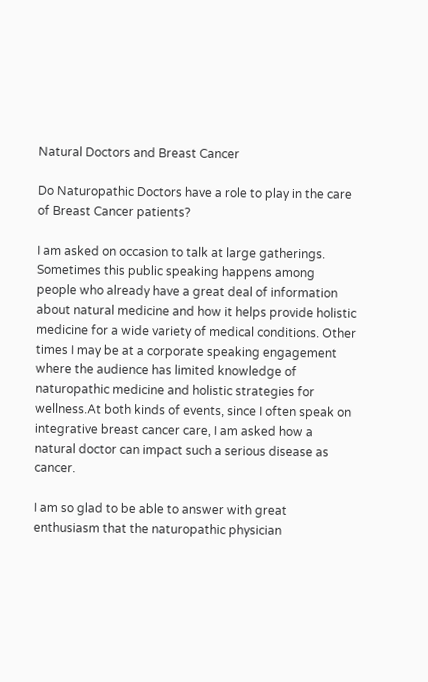Natural Doctors and Breast Cancer

Do Naturopathic Doctors have a role to play in the care of Breast Cancer patients?

I am asked on occasion to talk at large gatherings. Sometimes this public speaking happens among people who already have a great deal of information about natural medicine and how it helps provide holistic medicine for a wide variety of medical conditions. Other times I may be at a corporate speaking engagement where the audience has limited knowledge of naturopathic medicine and holistic strategies for wellness.At both kinds of events, since I often speak on integrative breast cancer care, I am asked how a natural doctor can impact such a serious disease as cancer.

I am so glad to be able to answer with great enthusiasm that the naturopathic physician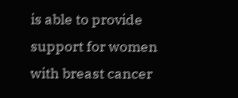is able to provide support for women with breast cancer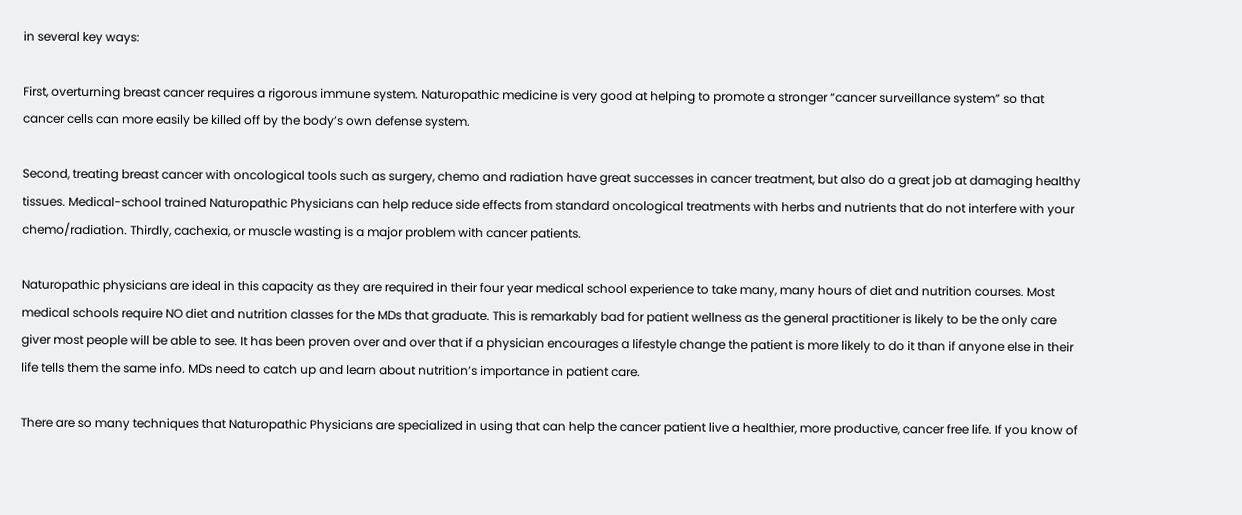in several key ways:

First, overturning breast cancer requires a rigorous immune system. Naturopathic medicine is very good at helping to promote a stronger “cancer surveillance system” so that cancer cells can more easily be killed off by the body’s own defense system.

Second, treating breast cancer with oncological tools such as surgery, chemo and radiation have great successes in cancer treatment, but also do a great job at damaging healthy tissues. Medical-school trained Naturopathic Physicians can help reduce side effects from standard oncological treatments with herbs and nutrients that do not interfere with your chemo/radiation. Thirdly, cachexia, or muscle wasting is a major problem with cancer patients.

Naturopathic physicians are ideal in this capacity as they are required in their four year medical school experience to take many, many hours of diet and nutrition courses. Most medical schools require NO diet and nutrition classes for the MDs that graduate. This is remarkably bad for patient wellness as the general practitioner is likely to be the only care giver most people will be able to see. It has been proven over and over that if a physician encourages a lifestyle change the patient is more likely to do it than if anyone else in their life tells them the same info. MDs need to catch up and learn about nutrition’s importance in patient care.

There are so many techniques that Naturopathic Physicians are specialized in using that can help the cancer patient live a healthier, more productive, cancer free life. If you know of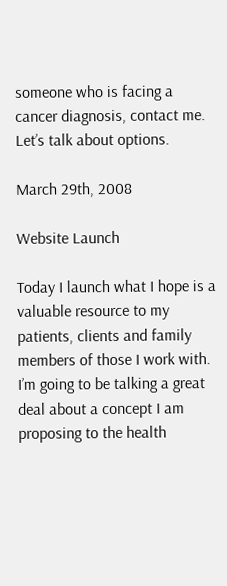someone who is facing a cancer diagnosis, contact me. Let’s talk about options.

March 29th, 2008

Website Launch

Today I launch what I hope is a valuable resource to my patients, clients and family members of those I work with. I’m going to be talking a great deal about a concept I am proposing to the health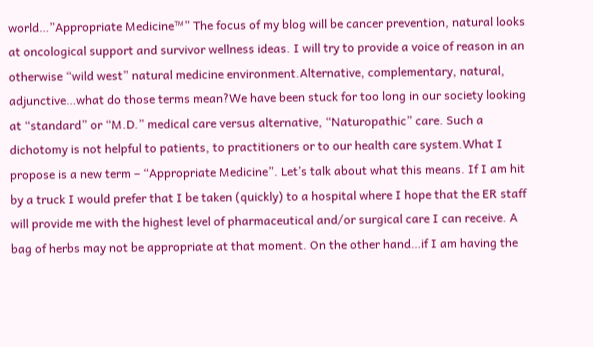world…”Appropriate Medicine™” The focus of my blog will be cancer prevention, natural looks at oncological support and survivor wellness ideas. I will try to provide a voice of reason in an otherwise “wild west” natural medicine environment.Alternative, complementary, natural, adjunctive…what do those terms mean?We have been stuck for too long in our society looking at “standard” or “M.D.” medical care versus alternative, “Naturopathic” care. Such a dichotomy is not helpful to patients, to practitioners or to our health care system.What I propose is a new term – “Appropriate Medicine”. Let’s talk about what this means. If I am hit by a truck I would prefer that I be taken (quickly) to a hospital where I hope that the ER staff will provide me with the highest level of pharmaceutical and/or surgical care I can receive. A bag of herbs may not be appropriate at that moment. On the other hand…if I am having the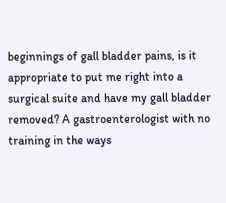beginnings of gall bladder pains, is it appropriate to put me right into a surgical suite and have my gall bladder removed? A gastroenterologist with no training in the ways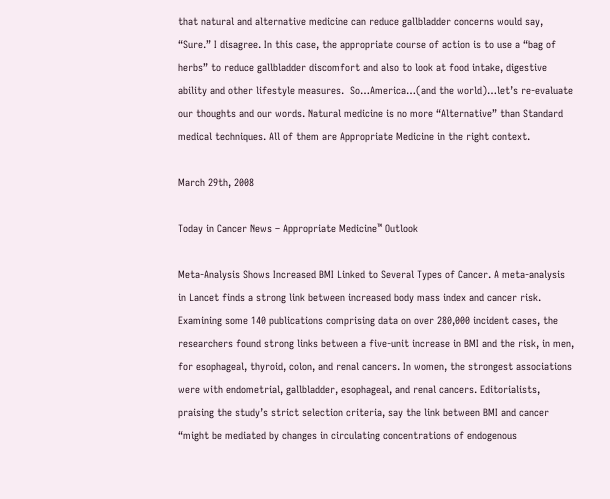that natural and alternative medicine can reduce gallbladder concerns would say, “Sure.” I disagree. In this case, the appropriate course of action is to use a “bag of herbs” to reduce gallbladder discomfort and also to look at food intake, digestive ability and other lifestyle measures.  So…America…(and the world)…let’s re-evaluate our thoughts and our words. Natural medicine is no more “Alternative” than Standard medical techniques. All of them are Appropriate Medicine in the right context.

March 29th, 2008

Today in Cancer News – Appropriate Medicine™ Outlook

Meta-Analysis Shows Increased BMI Linked to Several Types of Cancer. A meta-analysis in Lancet finds a strong link between increased body mass index and cancer risk. Examining some 140 publications comprising data on over 280,000 incident cases, the researchers found strong links between a five-unit increase in BMI and the risk, in men, for esophageal, thyroid, colon, and renal cancers. In women, the strongest associations were with endometrial, gallbladder, esophageal, and renal cancers. Editorialists, praising the study’s strict selection criteria, say the link between BMI and cancer “might be mediated by changes in circulating concentrations of endogenous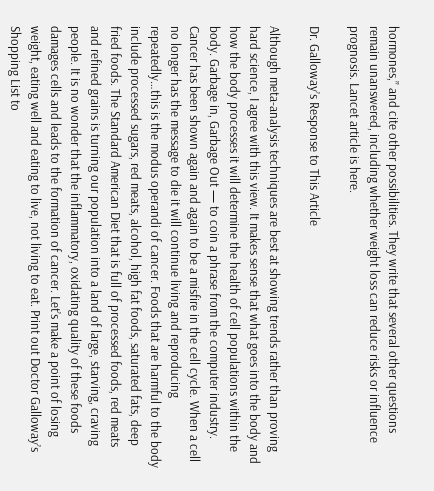hormones,” and cite other possibilities. They write that several other questions remain unanswered, including whether weight loss can reduce risks or influence prognosis. Lancet article is here.

Dr. Galloway’s Response to This Article

Although meta-analysis techniques are best at showing trends rather than proving hard science, I agree with this view. It makes sense that what goes into the body and how the body processes it will determine the health of cell populations within the body. Garbage in, Garbage Out — to coin a phrase from the computer industry. Cancer has been shown again and again to be a misfire in the cell cycle. When a cell no longer has the message to die it will continue living and reproducing repeatedly…this is the modus operandi of cancer. Foods that are harmful to the body include processed sugars, red meats, alcohol, high fat foods, saturated fats, deep fried foods. The Standard American Diet that is full of processed foods, red meats and refined grains is turning our population into a land of large, starving, craving people. It is no wonder that the inflammatory, oxidating quality of these foods damages cells and leads to the formation of cancer. Let’s make a point of losing weight, eating well and eating to live, not living to eat. Print out Doctor Galloway’s Shopping List to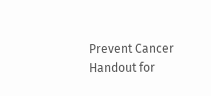Prevent Cancer Handout for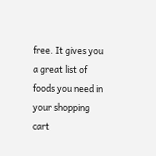free. It gives you a great list of foods you need in your shopping cart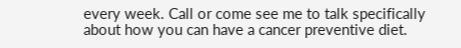every week. Call or come see me to talk specifically about how you can have a cancer preventive diet.